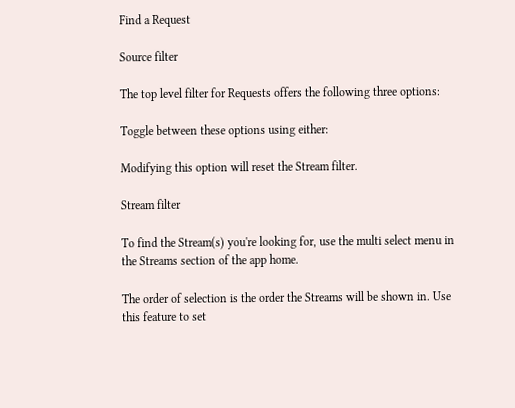Find a Request

Source filter

The top level filter for Requests offers the following three options:

Toggle between these options using either:

Modifying this option will reset the Stream filter.

Stream filter

To find the Stream(s) you're looking for, use the multi select menu in the Streams section of the app home.

The order of selection is the order the Streams will be shown in. Use this feature to set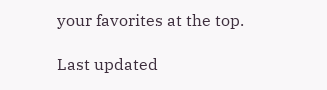your favorites at the top.

Last updated